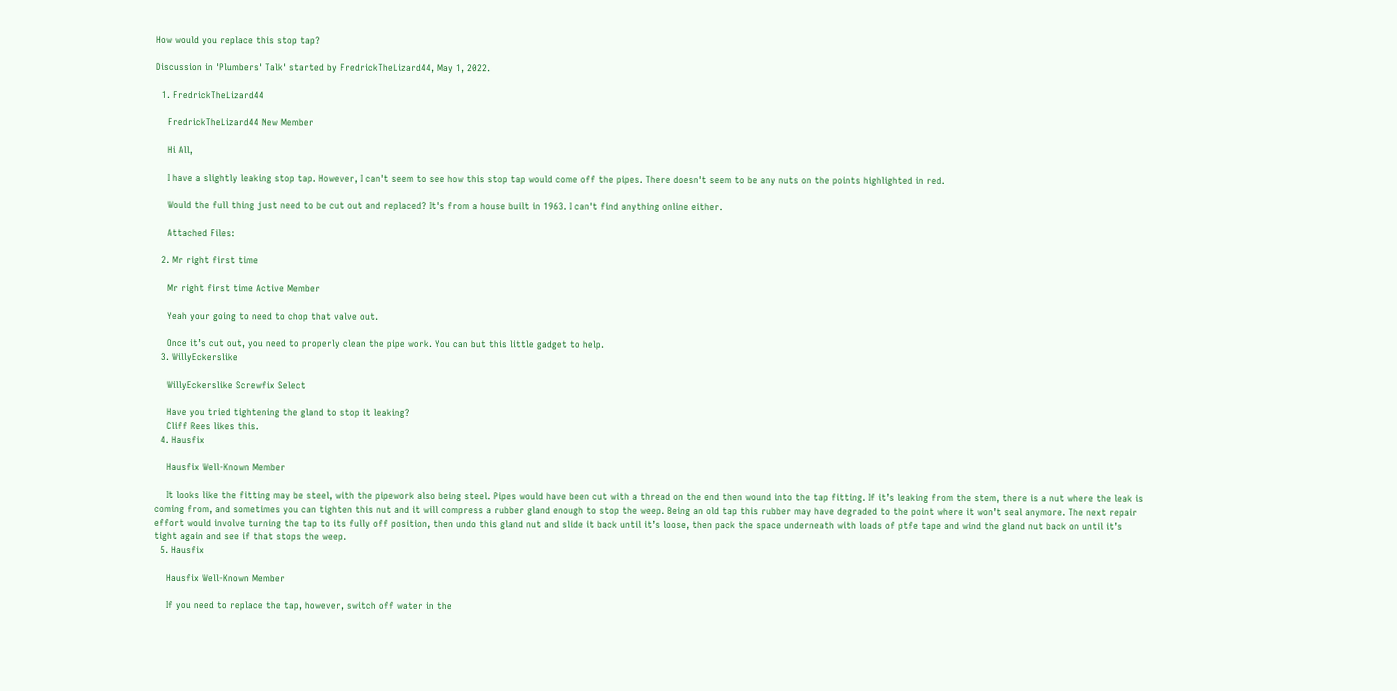How would you replace this stop tap?

Discussion in 'Plumbers' Talk' started by FredrickTheLizard44, May 1, 2022.

  1. FredrickTheLizard44

    FredrickTheLizard44 New Member

    Hi All,

    I have a slightly leaking stop tap. However, I can't seem to see how this stop tap would come off the pipes. There doesn't seem to be any nuts on the points highlighted in red.

    Would the full thing just need to be cut out and replaced? It's from a house built in 1963. I can't find anything online either.

    Attached Files:

  2. Mr right first time

    Mr right first time Active Member

    Yeah your going to need to chop that valve out.

    Once it’s cut out, you need to properly clean the pipe work. You can but this little gadget to help.
  3. WillyEckerslike

    WillyEckerslike Screwfix Select

    Have you tried tightening the gland to stop it leaking?
    Cliff Rees likes this.
  4. Hausfix

    Hausfix Well-Known Member

    It looks like the fitting may be steel, with the pipework also being steel. Pipes would have been cut with a thread on the end then wound into the tap fitting. If it’s leaking from the stem, there is a nut where the leak is coming from, and sometimes you can tighten this nut and it will compress a rubber gland enough to stop the weep. Being an old tap this rubber may have degraded to the point where it won’t seal anymore. The next repair effort would involve turning the tap to its fully off position, then undo this gland nut and slide it back until it’s loose, then pack the space underneath with loads of ptfe tape and wind the gland nut back on until it’s tight again and see if that stops the weep.
  5. Hausfix

    Hausfix Well-Known Member

    If you need to replace the tap, however, switch off water in the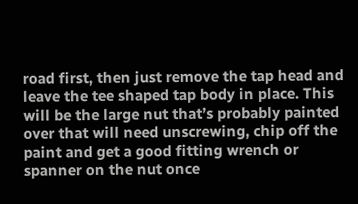road first, then just remove the tap head and leave the tee shaped tap body in place. This will be the large nut that’s probably painted over that will need unscrewing, chip off the paint and get a good fitting wrench or spanner on the nut once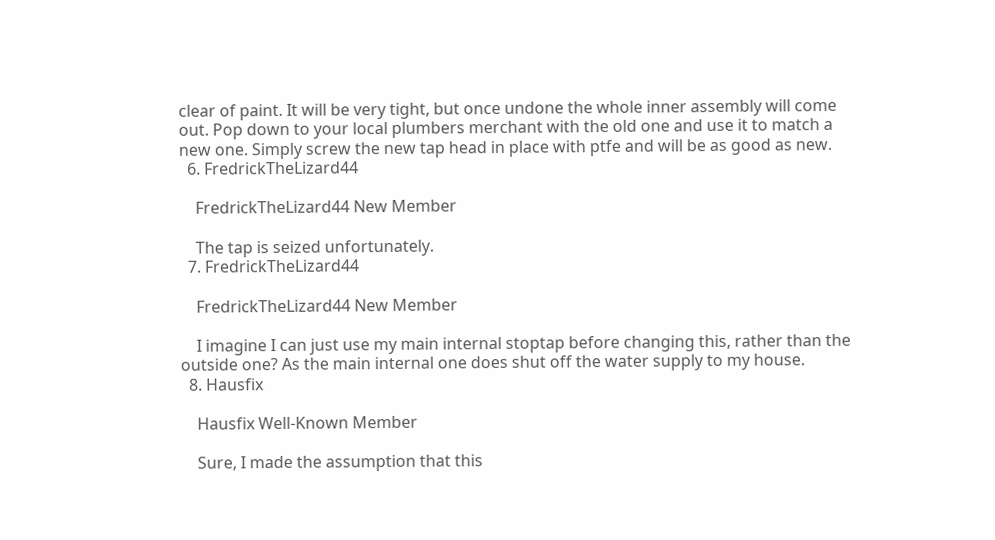clear of paint. It will be very tight, but once undone the whole inner assembly will come out. Pop down to your local plumbers merchant with the old one and use it to match a new one. Simply screw the new tap head in place with ptfe and will be as good as new.
  6. FredrickTheLizard44

    FredrickTheLizard44 New Member

    The tap is seized unfortunately.
  7. FredrickTheLizard44

    FredrickTheLizard44 New Member

    I imagine I can just use my main internal stoptap before changing this, rather than the outside one? As the main internal one does shut off the water supply to my house.
  8. Hausfix

    Hausfix Well-Known Member

    Sure, I made the assumption that this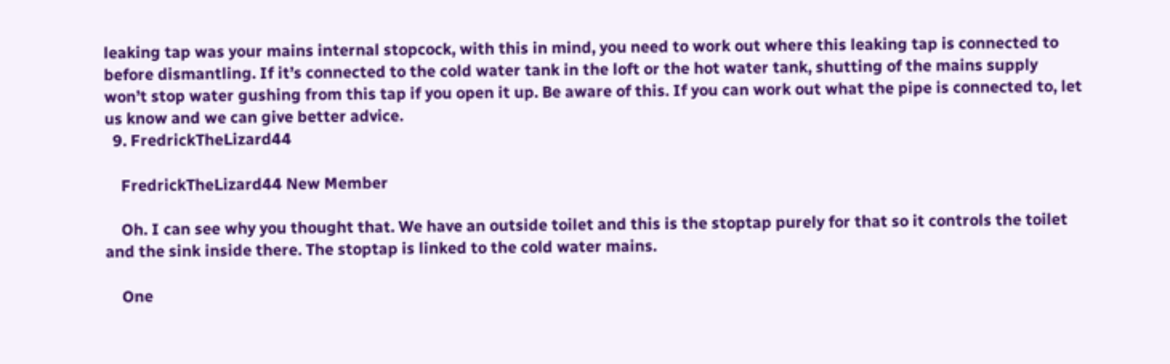leaking tap was your mains internal stopcock, with this in mind, you need to work out where this leaking tap is connected to before dismantling. If it’s connected to the cold water tank in the loft or the hot water tank, shutting of the mains supply won’t stop water gushing from this tap if you open it up. Be aware of this. If you can work out what the pipe is connected to, let us know and we can give better advice.
  9. FredrickTheLizard44

    FredrickTheLizard44 New Member

    Oh. I can see why you thought that. We have an outside toilet and this is the stoptap purely for that so it controls the toilet and the sink inside there. The stoptap is linked to the cold water mains.

    One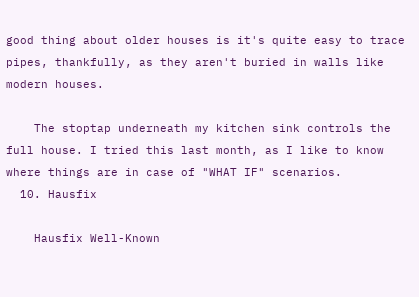good thing about older houses is it's quite easy to trace pipes, thankfully, as they aren't buried in walls like modern houses.

    The stoptap underneath my kitchen sink controls the full house. I tried this last month, as I like to know where things are in case of "WHAT IF" scenarios.
  10. Hausfix

    Hausfix Well-Known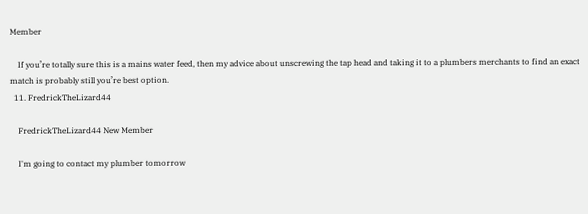Member

    If you’re totally sure this is a mains water feed, then my advice about unscrewing the tap head and taking it to a plumbers merchants to find an exact match is probably still you’re best option.
  11. FredrickTheLizard44

    FredrickTheLizard44 New Member

    I'm going to contact my plumber tomorrow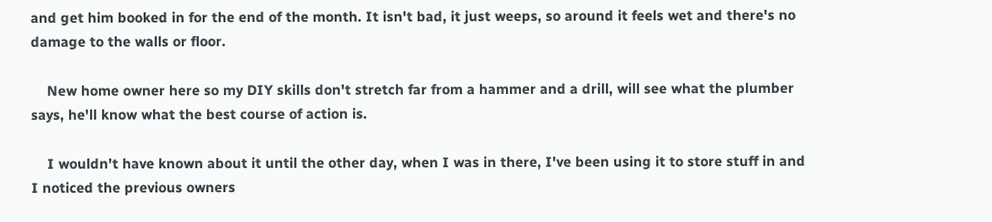and get him booked in for the end of the month. It isn't bad, it just weeps, so around it feels wet and there's no damage to the walls or floor.

    New home owner here so my DIY skills don't stretch far from a hammer and a drill, will see what the plumber says, he'll know what the best course of action is.

    I wouldn't have known about it until the other day, when I was in there, I've been using it to store stuff in and I noticed the previous owners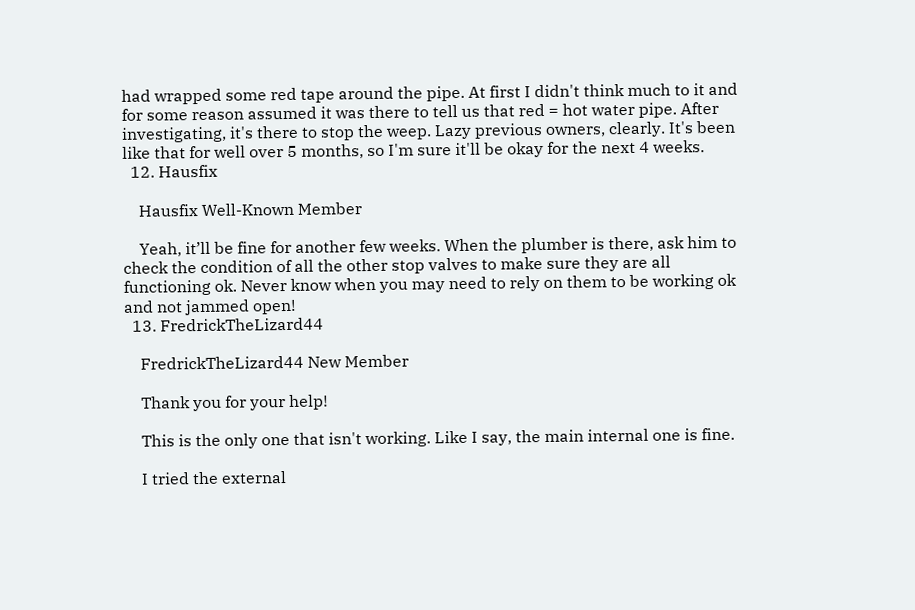had wrapped some red tape around the pipe. At first I didn't think much to it and for some reason assumed it was there to tell us that red = hot water pipe. After investigating, it's there to stop the weep. Lazy previous owners, clearly. It's been like that for well over 5 months, so I'm sure it'll be okay for the next 4 weeks.
  12. Hausfix

    Hausfix Well-Known Member

    Yeah, it’ll be fine for another few weeks. When the plumber is there, ask him to check the condition of all the other stop valves to make sure they are all functioning ok. Never know when you may need to rely on them to be working ok and not jammed open!
  13. FredrickTheLizard44

    FredrickTheLizard44 New Member

    Thank you for your help!

    This is the only one that isn't working. Like I say, the main internal one is fine.

    I tried the external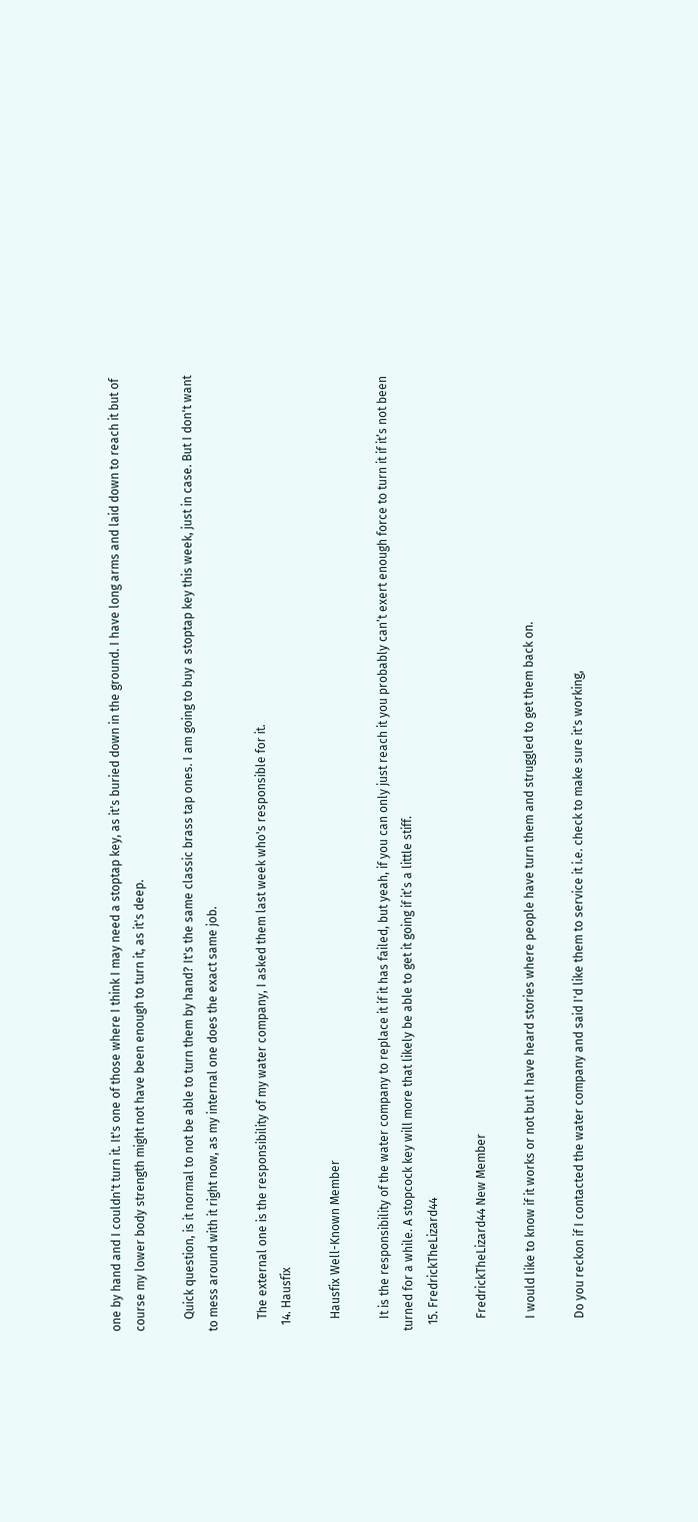one by hand and I couldn't turn it. It's one of those where I think I may need a stoptap key, as it's buried down in the ground. I have long arms and laid down to reach it but of course my lower body strength might not have been enough to turn it, as it's deep.

    Quick question, is it normal to not be able to turn them by hand? It's the same classic brass tap ones. I am going to buy a stoptap key this week, just in case. But I don't want to mess around with it right now, as my internal one does the exact same job.

    The external one is the responsibility of my water company, I asked them last week who's responsible for it.
  14. Hausfix

    Hausfix Well-Known Member

    It is the responsibility of the water company to replace it if it has failed, but yeah, if you can only just reach it you probably can’t exert enough force to turn it if it’s not been turned for a while. A stopcock key will more that likely be able to get it going if it’s a little stiff.
  15. FredrickTheLizard44

    FredrickTheLizard44 New Member

    I would like to know if it works or not but I have heard stories where people have turn them and struggled to get them back on.

    Do you reckon if I contacted the water company and said I'd like them to service it i.e. check to make sure it's working,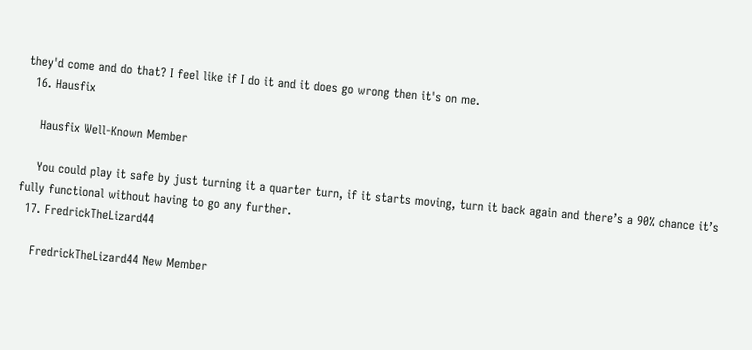they'd come and do that? I feel like if I do it and it does go wrong then it's on me.
  16. Hausfix

    Hausfix Well-Known Member

    You could play it safe by just turning it a quarter turn, if it starts moving, turn it back again and there’s a 90% chance it’s fully functional without having to go any further.
  17. FredrickTheLizard44

    FredrickTheLizard44 New Member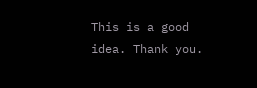This is a good idea. Thank you.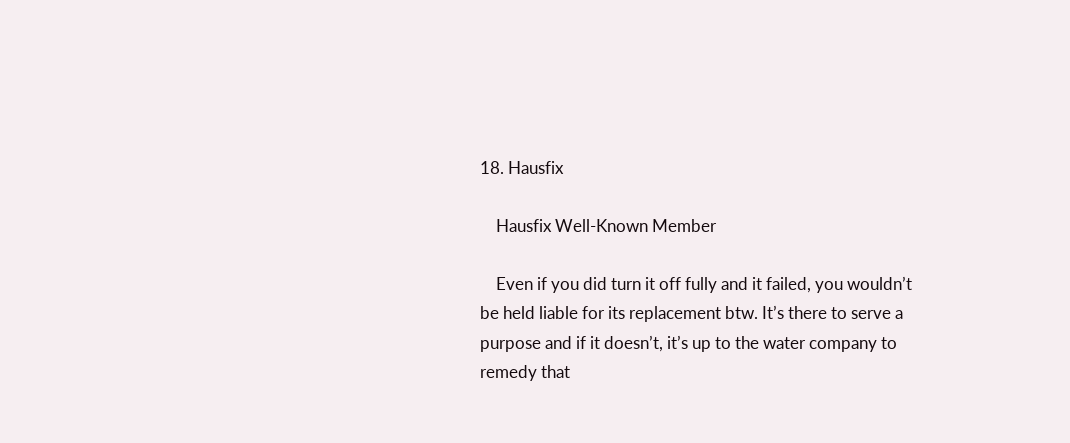18. Hausfix

    Hausfix Well-Known Member

    Even if you did turn it off fully and it failed, you wouldn’t be held liable for its replacement btw. It’s there to serve a purpose and if it doesn’t, it’s up to the water company to remedy that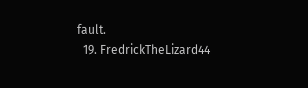fault.
  19. FredrickTheLizard44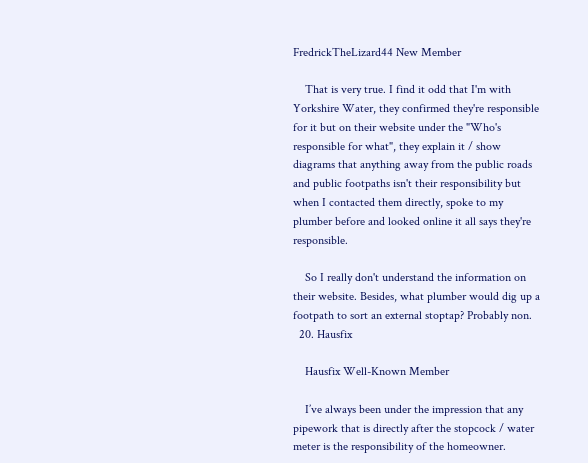FredrickTheLizard44 New Member

    That is very true. I find it odd that I'm with Yorkshire Water, they confirmed they're responsible for it but on their website under the "Who's responsible for what", they explain it / show diagrams that anything away from the public roads and public footpaths isn't their responsibility but when I contacted them directly, spoke to my plumber before and looked online it all says they're responsible.

    So I really don't understand the information on their website. Besides, what plumber would dig up a footpath to sort an external stoptap? Probably non.
  20. Hausfix

    Hausfix Well-Known Member

    I’ve always been under the impression that any pipework that is directly after the stopcock / water meter is the responsibility of the homeowner.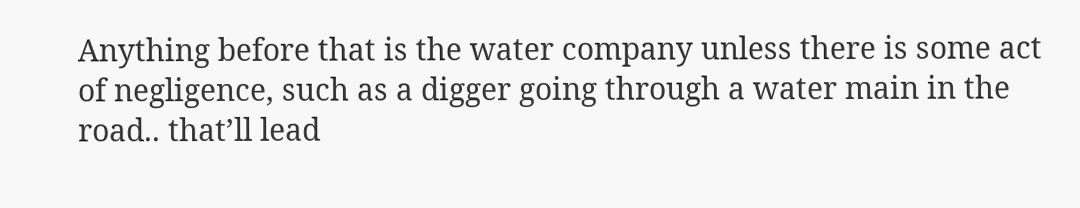Anything before that is the water company unless there is some act of negligence, such as a digger going through a water main in the road.. that’ll lead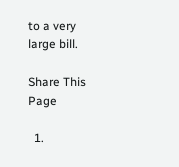to a very large bill.

Share This Page

  1.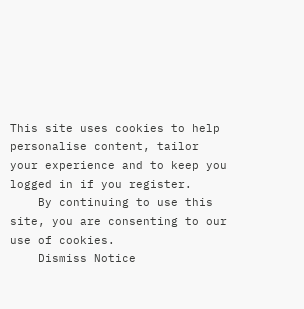This site uses cookies to help personalise content, tailor your experience and to keep you logged in if you register.
    By continuing to use this site, you are consenting to our use of cookies.
    Dismiss Notice